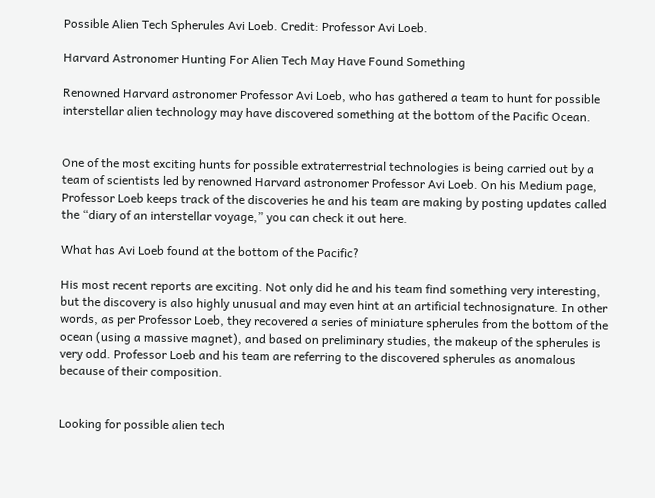Possible Alien Tech Spherules Avi Loeb. Credit: Professor Avi Loeb.

Harvard Astronomer Hunting For Alien Tech May Have Found Something

Renowned Harvard astronomer Professor Avi Loeb, who has gathered a team to hunt for possible interstellar alien technology may have discovered something at the bottom of the Pacific Ocean.


One of the most exciting hunts for possible extraterrestrial technologies is being carried out by a team of scientists led by renowned Harvard astronomer Professor Avi Loeb. On his Medium page, Professor Loeb keeps track of the discoveries he and his team are making by posting updates called the “diary of an interstellar voyage,” you can check it out here.

What has Avi Loeb found at the bottom of the Pacific?

His most recent reports are exciting. Not only did he and his team find something very interesting, but the discovery is also highly unusual and may even hint at an artificial technosignature. In other words, as per Professor Loeb, they recovered a series of miniature spherules from the bottom of the ocean (using a massive magnet), and based on preliminary studies, the makeup of the spherules is very odd. Professor Loeb and his team are referring to the discovered spherules as anomalous because of their composition.


Looking for possible alien tech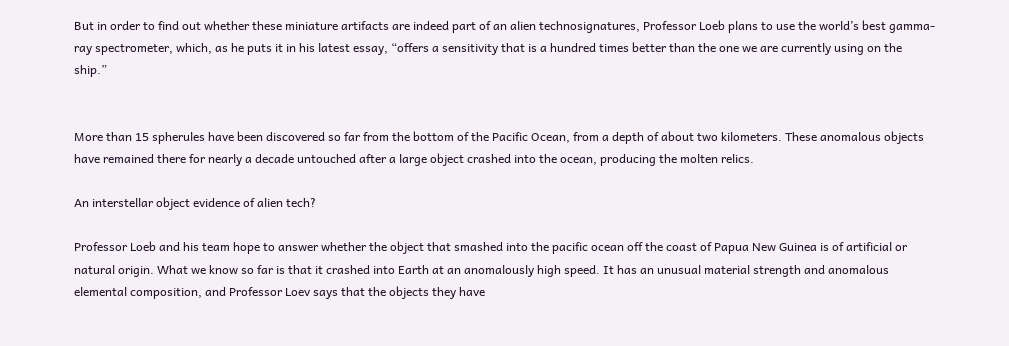But in order to find out whether these miniature artifacts are indeed part of an alien technosignatures, Professor Loeb plans to use the world’s best gamma-ray spectrometer, which, as he puts it in his latest essay, “offers a sensitivity that is a hundred times better than the one we are currently using on the ship.”


More than 15 spherules have been discovered so far from the bottom of the Pacific Ocean, from a depth of about two kilometers. These anomalous objects have remained there for nearly a decade untouched after a large object crashed into the ocean, producing the molten relics.

An interstellar object evidence of alien tech?

Professor Loeb and his team hope to answer whether the object that smashed into the pacific ocean off the coast of Papua New Guinea is of artificial or natural origin. What we know so far is that it crashed into Earth at an anomalously high speed. It has an unusual material strength and anomalous elemental composition, and Professor Loev says that the objects they have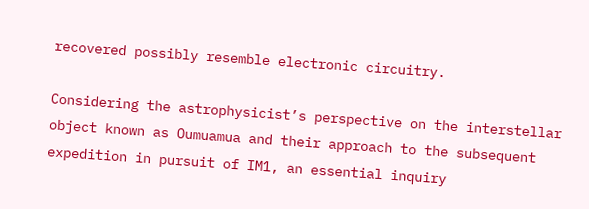recovered possibly resemble electronic circuitry.

Considering the astrophysicist’s perspective on the interstellar object known as Oumuamua and their approach to the subsequent expedition in pursuit of IM1, an essential inquiry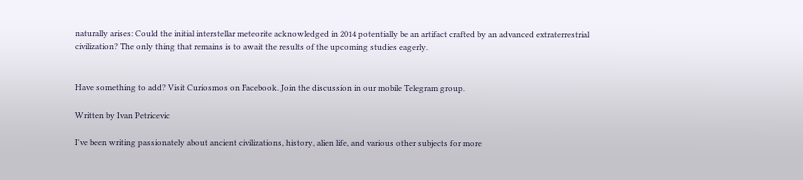naturally arises: Could the initial interstellar meteorite acknowledged in 2014 potentially be an artifact crafted by an advanced extraterrestrial civilization? The only thing that remains is to await the results of the upcoming studies eagerly.


Have something to add? Visit Curiosmos on Facebook. Join the discussion in our mobile Telegram group.

Written by Ivan Petricevic

I've been writing passionately about ancient civilizations, history, alien life, and various other subjects for more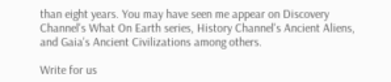than eight years. You may have seen me appear on Discovery Channel's What On Earth series, History Channel's Ancient Aliens, and Gaia's Ancient Civilizations among others.

Write for us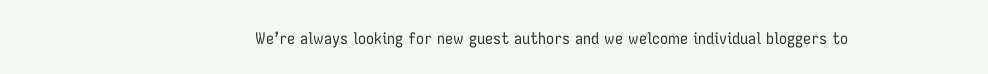We’re always looking for new guest authors and we welcome individual bloggers to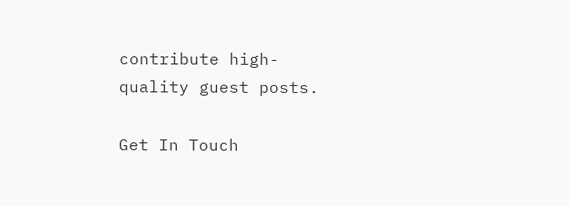contribute high-quality guest posts.

Get In Touch